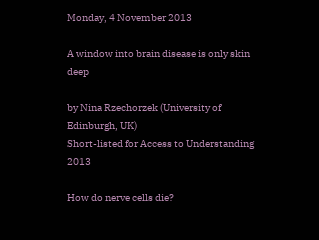Monday, 4 November 2013

A window into brain disease is only skin deep

by Nina Rzechorzek (University of Edinburgh, UK)
Short-listed for Access to Understanding 2013

How do nerve cells die?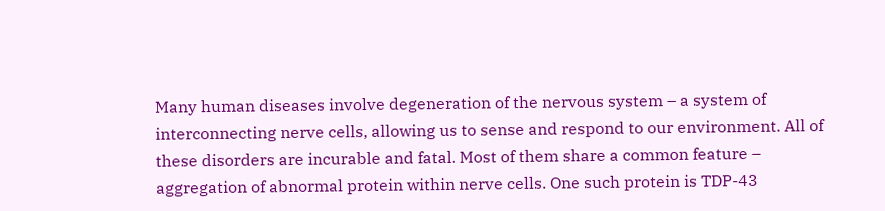Many human diseases involve degeneration of the nervous system – a system of interconnecting nerve cells, allowing us to sense and respond to our environment. All of these disorders are incurable and fatal. Most of them share a common feature – aggregation of abnormal protein within nerve cells. One such protein is TDP-43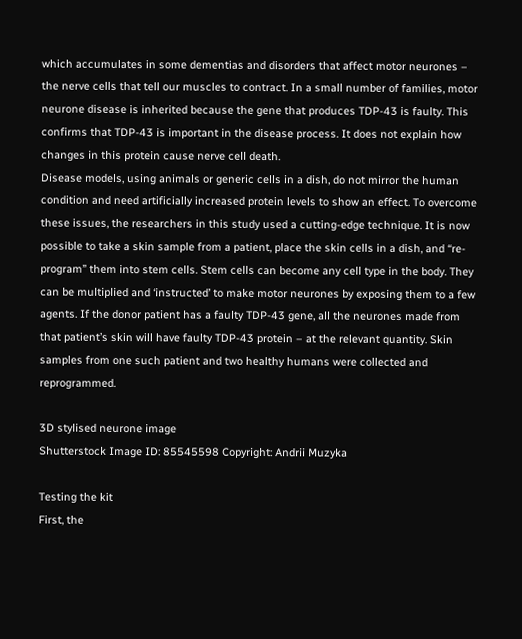which accumulates in some dementias and disorders that affect motor neurones – the nerve cells that tell our muscles to contract. In a small number of families, motor neurone disease is inherited because the gene that produces TDP-43 is faulty. This confirms that TDP-43 is important in the disease process. It does not explain how changes in this protein cause nerve cell death.
Disease models, using animals or generic cells in a dish, do not mirror the human condition and need artificially increased protein levels to show an effect. To overcome these issues, the researchers in this study used a cutting-edge technique. It is now possible to take a skin sample from a patient, place the skin cells in a dish, and “re-program” them into stem cells. Stem cells can become any cell type in the body. They can be multiplied and ‘instructed’ to make motor neurones by exposing them to a few agents. If the donor patient has a faulty TDP-43 gene, all the neurones made from that patient’s skin will have faulty TDP-43 protein – at the relevant quantity. Skin samples from one such patient and two healthy humans were collected and reprogrammed.

3D stylised neurone image
Shutterstock Image ID: 85545598 Copyright: Andrii Muzyka

Testing the kit
First, the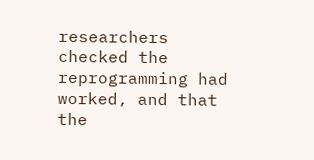researchers checked the reprogramming had worked, and that the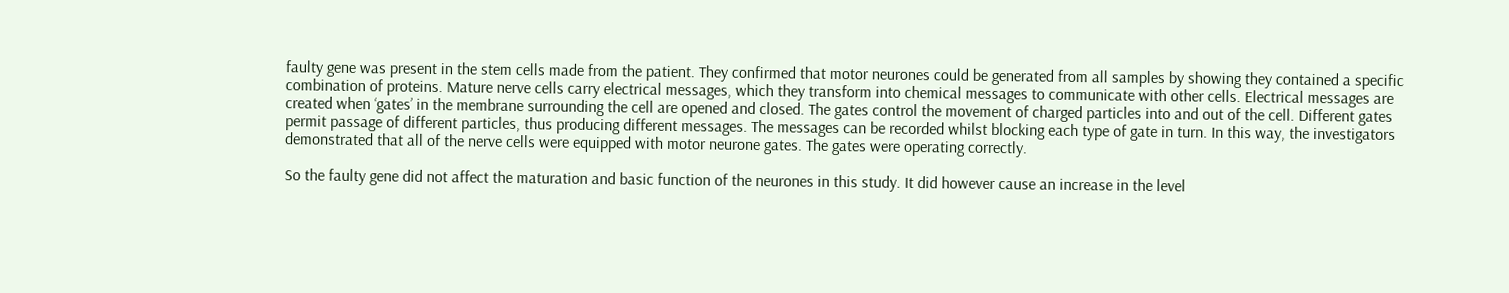faulty gene was present in the stem cells made from the patient. They confirmed that motor neurones could be generated from all samples by showing they contained a specific combination of proteins. Mature nerve cells carry electrical messages, which they transform into chemical messages to communicate with other cells. Electrical messages are created when ‘gates’ in the membrane surrounding the cell are opened and closed. The gates control the movement of charged particles into and out of the cell. Different gates permit passage of different particles, thus producing different messages. The messages can be recorded whilst blocking each type of gate in turn. In this way, the investigators demonstrated that all of the nerve cells were equipped with motor neurone gates. The gates were operating correctly.

So the faulty gene did not affect the maturation and basic function of the neurones in this study. It did however cause an increase in the level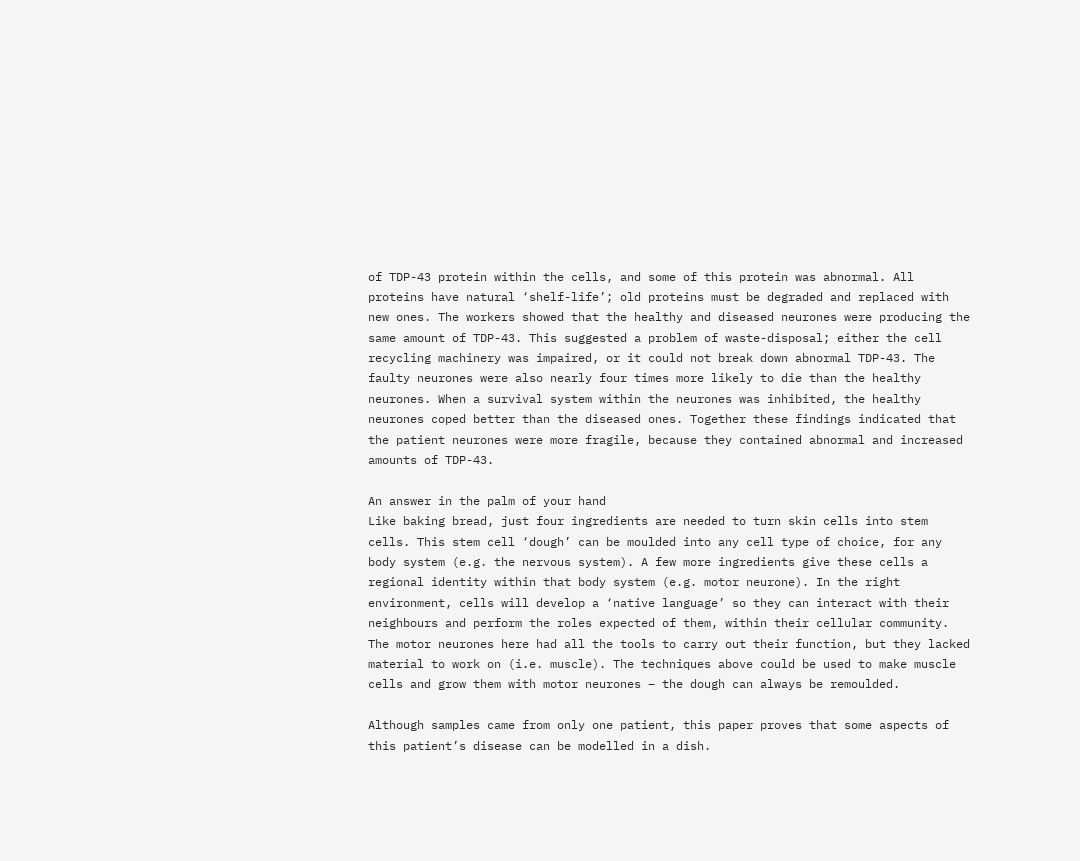of TDP-43 protein within the cells, and some of this protein was abnormal. All proteins have natural ‘shelf-life’; old proteins must be degraded and replaced with new ones. The workers showed that the healthy and diseased neurones were producing the same amount of TDP-43. This suggested a problem of waste-disposal; either the cell recycling machinery was impaired, or it could not break down abnormal TDP-43. The faulty neurones were also nearly four times more likely to die than the healthy neurones. When a survival system within the neurones was inhibited, the healthy neurones coped better than the diseased ones. Together these findings indicated that the patient neurones were more fragile, because they contained abnormal and increased amounts of TDP-43.

An answer in the palm of your hand
Like baking bread, just four ingredients are needed to turn skin cells into stem cells. This stem cell ‘dough’ can be moulded into any cell type of choice, for any body system (e.g. the nervous system). A few more ingredients give these cells a regional identity within that body system (e.g. motor neurone). In the right environment, cells will develop a ‘native language’ so they can interact with their neighbours and perform the roles expected of them, within their cellular community. The motor neurones here had all the tools to carry out their function, but they lacked material to work on (i.e. muscle). The techniques above could be used to make muscle cells and grow them with motor neurones – the dough can always be remoulded.

Although samples came from only one patient, this paper proves that some aspects of this patient’s disease can be modelled in a dish.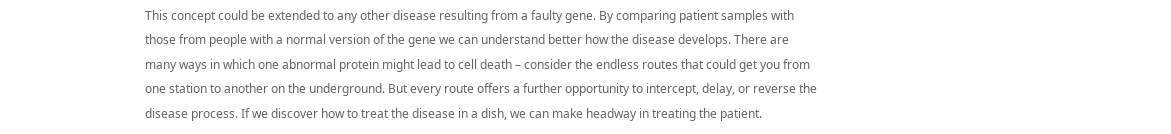This concept could be extended to any other disease resulting from a faulty gene. By comparing patient samples with those from people with a normal version of the gene we can understand better how the disease develops. There are many ways in which one abnormal protein might lead to cell death – consider the endless routes that could get you from one station to another on the underground. But every route offers a further opportunity to intercept, delay, or reverse the disease process. If we discover how to treat the disease in a dish, we can make headway in treating the patient.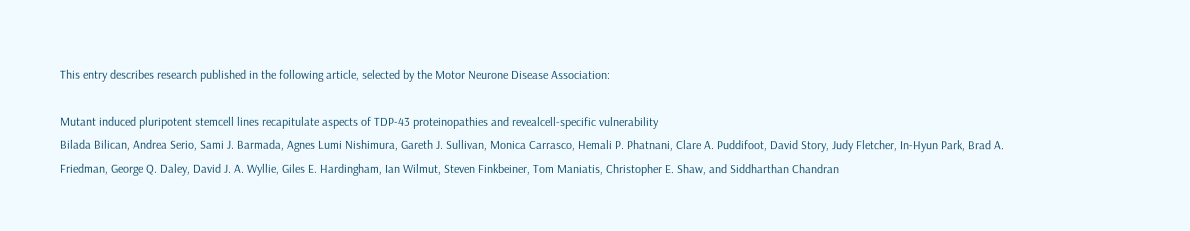This entry describes research published in the following article, selected by the Motor Neurone Disease Association:

Mutant induced pluripotent stemcell lines recapitulate aspects of TDP-43 proteinopathies and revealcell-specific vulnerability
Bilada Bilican, Andrea Serio, Sami J. Barmada, Agnes Lumi Nishimura, Gareth J. Sullivan, Monica Carrasco, Hemali P. Phatnani, Clare A. Puddifoot, David Story, Judy Fletcher, In-Hyun Park, Brad A. Friedman, George Q. Daley, David J. A. Wyllie, Giles E. Hardingham, Ian Wilmut, Steven Finkbeiner, Tom Maniatis, Christopher E. Shaw, and Siddharthan Chandran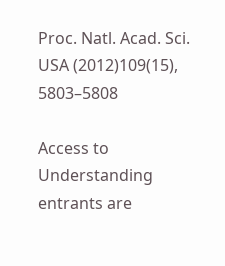Proc. Natl. Acad. Sci. USA (2012)109(15), 5803–5808

Access to Understanding entrants are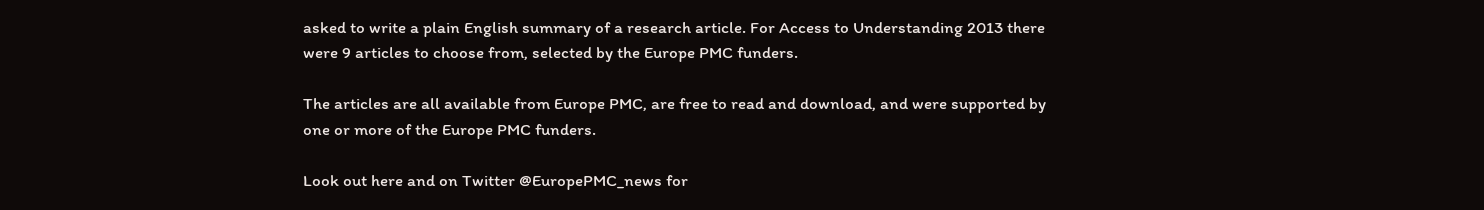asked to write a plain English summary of a research article. For Access to Understanding 2013 there were 9 articles to choose from, selected by the Europe PMC funders.

The articles are all available from Europe PMC, are free to read and download, and were supported by one or more of the Europe PMC funders.

Look out here and on Twitter @EuropePMC_news for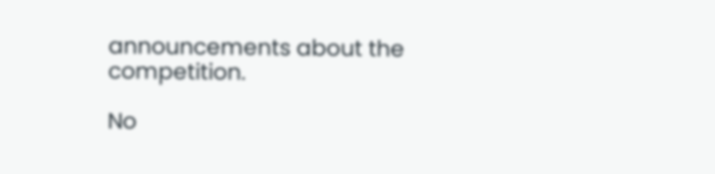announcements about the competition.

No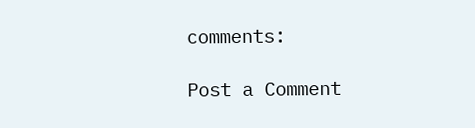comments:

Post a Comment